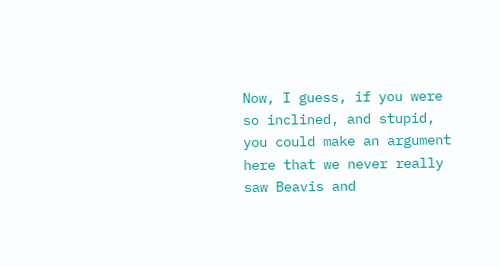Now, I guess, if you were so inclined, and stupid, you could make an argument here that we never really saw Beavis and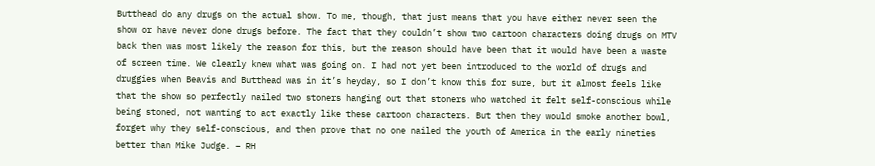Butthead do any drugs on the actual show. To me, though, that just means that you have either never seen the show or have never done drugs before. The fact that they couldn’t show two cartoon characters doing drugs on MTV back then was most likely the reason for this, but the reason should have been that it would have been a waste of screen time. We clearly knew what was going on. I had not yet been introduced to the world of drugs and druggies when Beavis and Butthead was in it’s heyday, so I don’t know this for sure, but it almost feels like that the show so perfectly nailed two stoners hanging out that stoners who watched it felt self-conscious while being stoned, not wanting to act exactly like these cartoon characters. But then they would smoke another bowl, forget why they self-conscious, and then prove that no one nailed the youth of America in the early nineties better than Mike Judge. – RH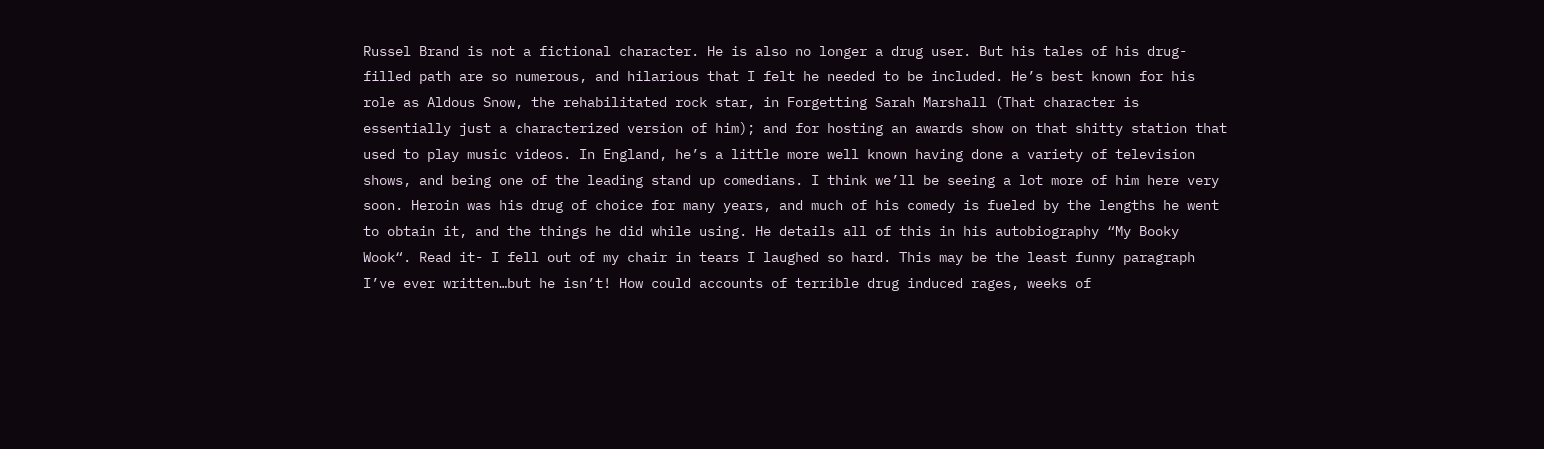Russel Brand is not a fictional character. He is also no longer a drug user. But his tales of his drug-filled path are so numerous, and hilarious that I felt he needed to be included. He’s best known for his role as Aldous Snow, the rehabilitated rock star, in Forgetting Sarah Marshall (That character is essentially just a characterized version of him); and for hosting an awards show on that shitty station that used to play music videos. In England, he’s a little more well known having done a variety of television shows, and being one of the leading stand up comedians. I think we’ll be seeing a lot more of him here very soon. Heroin was his drug of choice for many years, and much of his comedy is fueled by the lengths he went to obtain it, and the things he did while using. He details all of this in his autobiography “My Booky Wook“. Read it- I fell out of my chair in tears I laughed so hard. This may be the least funny paragraph I’ve ever written…but he isn’t! How could accounts of terrible drug induced rages, weeks of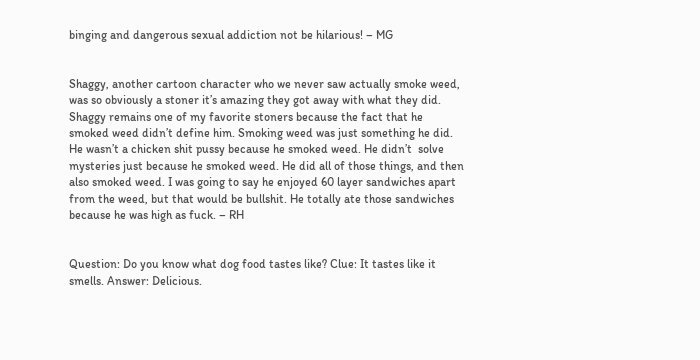binging and dangerous sexual addiction not be hilarious! – MG


Shaggy, another cartoon character who we never saw actually smoke weed, was so obviously a stoner it’s amazing they got away with what they did. Shaggy remains one of my favorite stoners because the fact that he smoked weed didn’t define him. Smoking weed was just something he did. He wasn’t a chicken shit pussy because he smoked weed. He didn’t  solve mysteries just because he smoked weed. He did all of those things, and then also smoked weed. I was going to say he enjoyed 60 layer sandwiches apart from the weed, but that would be bullshit. He totally ate those sandwiches because he was high as fuck. – RH


Question: Do you know what dog food tastes like? Clue: It tastes like it smells. Answer: Delicious.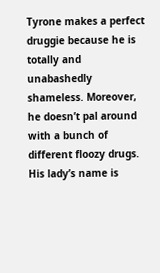Tyrone makes a perfect druggie because he is totally and unabashedly shameless. Moreover, he doesn’t pal around with a bunch of different floozy drugs. His lady’s name is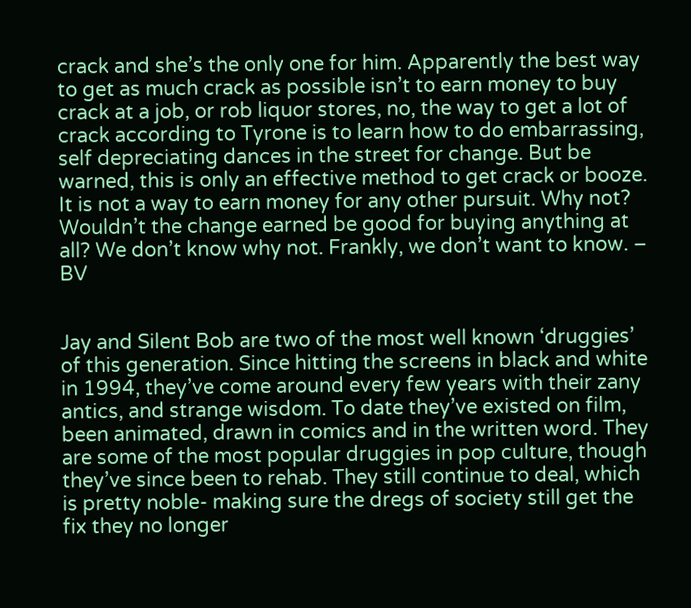crack and she’s the only one for him. Apparently the best way to get as much crack as possible isn’t to earn money to buy crack at a job, or rob liquor stores, no, the way to get a lot of crack according to Tyrone is to learn how to do embarrassing, self depreciating dances in the street for change. But be warned, this is only an effective method to get crack or booze. It is not a way to earn money for any other pursuit. Why not? Wouldn’t the change earned be good for buying anything at all? We don’t know why not. Frankly, we don’t want to know. – BV


Jay and Silent Bob are two of the most well known ‘druggies’ of this generation. Since hitting the screens in black and white in 1994, they’ve come around every few years with their zany antics, and strange wisdom. To date they’ve existed on film, been animated, drawn in comics and in the written word. They are some of the most popular druggies in pop culture, though they’ve since been to rehab. They still continue to deal, which is pretty noble- making sure the dregs of society still get the fix they no longer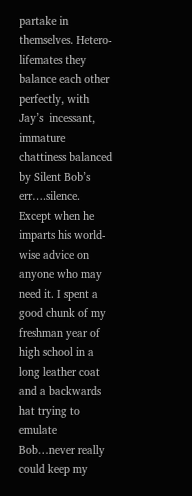partake in themselves. Hetero-lifemates they balance each other perfectly, with Jay’s  incessant, immature chattiness balanced by Silent Bob’s err….silence. Except when he imparts his world-wise advice on anyone who may need it. I spent a good chunk of my freshman year of high school in a long leather coat and a backwards hat trying to emulate Bob…never really could keep my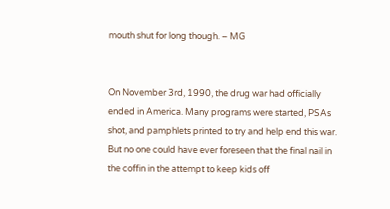mouth shut for long though. – MG


On November 3rd, 1990, the drug war had officially ended in America. Many programs were started, PSAs shot, and pamphlets printed to try and help end this war. But no one could have ever foreseen that the final nail in the coffin in the attempt to keep kids off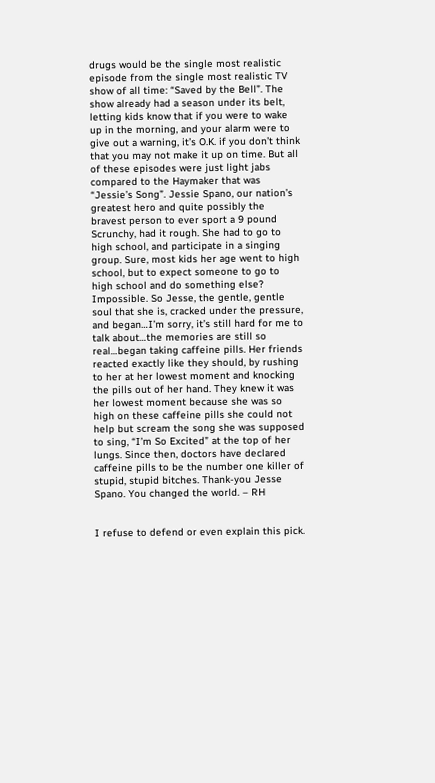drugs would be the single most realistic episode from the single most realistic TV show of all time: “Saved by the Bell”. The show already had a season under its belt, letting kids know that if you were to wake up in the morning, and your alarm were to give out a warning, it’s O.K. if you don’t think that you may not make it up on time. But all of these episodes were just light jabs compared to the Haymaker that was “Jessie’s Song”. Jessie Spano, our nation’s greatest hero and quite possibly the bravest person to ever sport a 9 pound Scrunchy, had it rough. She had to go to high school, and participate in a singing group. Sure, most kids her age went to high school, but to expect someone to go to high school and do something else? Impossible. So Jesse, the gentle, gentle soul that she is, cracked under the pressure, and began…I’m sorry, it’s still hard for me to talk about…the memories are still so real…began taking caffeine pills. Her friends reacted exactly like they should, by rushing to her at her lowest moment and knocking the pills out of her hand. They knew it was her lowest moment because she was so high on these caffeine pills she could not help but scream the song she was supposed to sing, “I’m So Excited” at the top of her lungs. Since then, doctors have declared caffeine pills to be the number one killer of stupid, stupid bitches. Thank-you Jesse Spano. You changed the world. – RH


I refuse to defend or even explain this pick.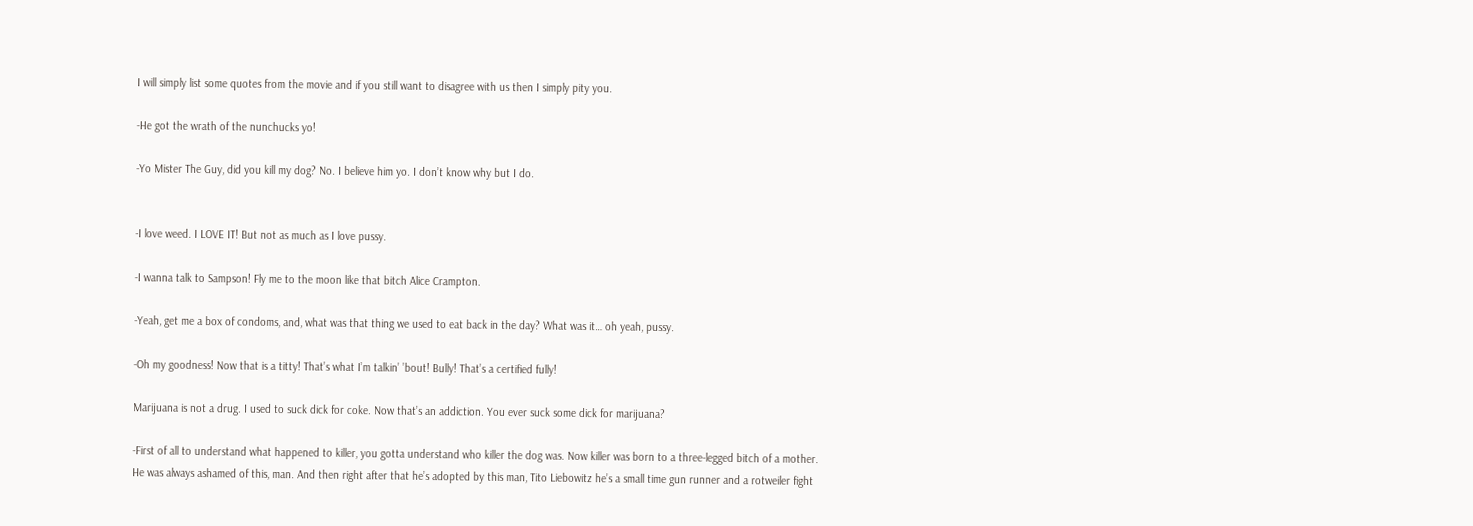I will simply list some quotes from the movie and if you still want to disagree with us then I simply pity you.

-He got the wrath of the nunchucks yo!

-Yo Mister The Guy, did you kill my dog? No. I believe him yo. I don’t know why but I do.


-I love weed. I LOVE IT! But not as much as I love pussy.

-I wanna talk to Sampson! Fly me to the moon like that bitch Alice Crampton.

-Yeah, get me a box of condoms, and, what was that thing we used to eat back in the day? What was it… oh yeah, pussy.

-Oh my goodness! Now that is a titty! That’s what I’m talkin’ ’bout! Bully! That’s a certified fully!

Marijuana is not a drug. I used to suck dick for coke. Now that’s an addiction. You ever suck some dick for marijuana?

-First of all to understand what happened to killer, you gotta understand who killer the dog was. Now killer was born to a three-legged bitch of a mother. He was always ashamed of this, man. And then right after that he’s adopted by this man, Tito Liebowitz he’s a small time gun runner and a rotweiler fight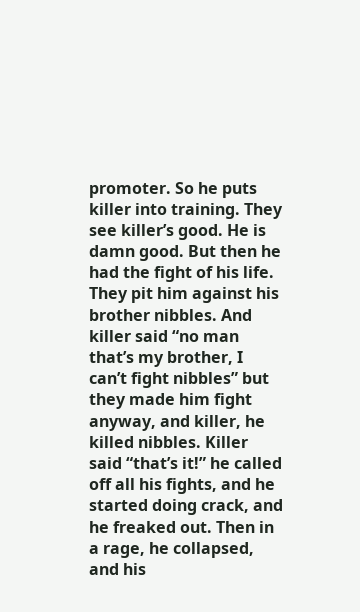promoter. So he puts killer into training. They see killer’s good. He is damn good. But then he had the fight of his life. They pit him against his brother nibbles. And killer said “no man that’s my brother, I can’t fight nibbles” but they made him fight anyway, and killer, he killed nibbles. Killer said “that’s it!” he called off all his fights, and he started doing crack, and he freaked out. Then in a rage, he collapsed, and his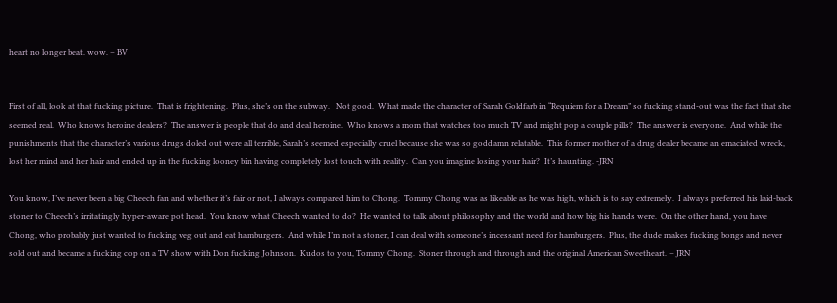heart no longer beat. wow. – BV


First of all, look at that fucking picture.  That is frightening.  Plus, she’s on the subway.   Not good.  What made the character of Sarah Goldfarb in “Requiem for a Dream” so fucking stand-out was the fact that she seemed real.  Who knows heroine dealers?  The answer is people that do and deal heroine.  Who knows a mom that watches too much TV and might pop a couple pills?  The answer is everyone.  And while the punishments that the character’s various drugs doled out were all terrible, Sarah’s seemed especially cruel because she was so goddamn relatable.  This former mother of a drug dealer became an emaciated wreck, lost her mind and her hair and ended up in the fucking looney bin having completely lost touch with reality.  Can you imagine losing your hair?  It’s haunting. -JRN

You know, I’ve never been a big Cheech fan and whether it’s fair or not, I always compared him to Chong.  Tommy Chong was as likeable as he was high, which is to say extremely.  I always preferred his laid-back stoner to Cheech’s irritatingly hyper-aware pot head.  You know what Cheech wanted to do?  He wanted to talk about philosophy and the world and how big his hands were.  On the other hand, you have Chong, who probably just wanted to fucking veg out and eat hamburgers.  And while I’m not a stoner, I can deal with someone’s incessant need for hamburgers.  Plus, the dude makes fucking bongs and never sold out and became a fucking cop on a TV show with Don fucking Johnson.  Kudos to you, Tommy Chong.  Stoner through and through and the original American Sweetheart. – JRN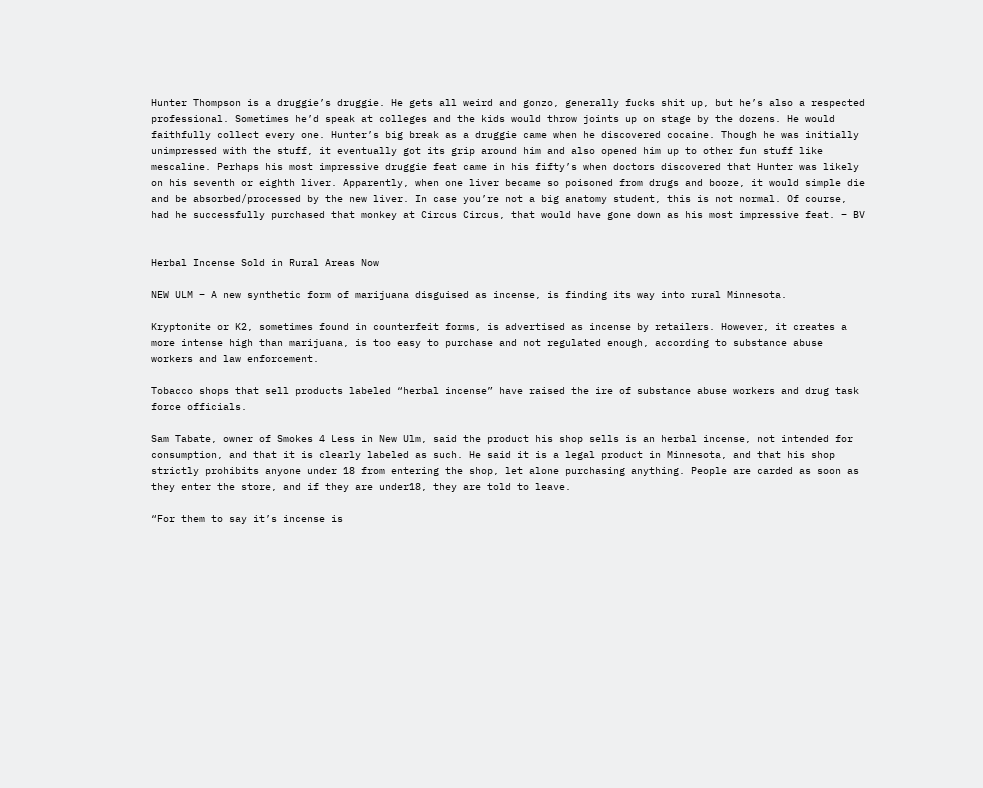Hunter Thompson is a druggie’s druggie. He gets all weird and gonzo, generally fucks shit up, but he’s also a respected professional. Sometimes he’d speak at colleges and the kids would throw joints up on stage by the dozens. He would faithfully collect every one. Hunter’s big break as a druggie came when he discovered cocaine. Though he was initially unimpressed with the stuff, it eventually got its grip around him and also opened him up to other fun stuff like mescaline. Perhaps his most impressive druggie feat came in his fifty’s when doctors discovered that Hunter was likely on his seventh or eighth liver. Apparently, when one liver became so poisoned from drugs and booze, it would simple die and be absorbed/processed by the new liver. In case you’re not a big anatomy student, this is not normal. Of course, had he successfully purchased that monkey at Circus Circus, that would have gone down as his most impressive feat. – BV


Herbal Incense Sold in Rural Areas Now

NEW ULM – A new synthetic form of marijuana disguised as incense, is finding its way into rural Minnesota.

Kryptonite or K2, sometimes found in counterfeit forms, is advertised as incense by retailers. However, it creates a more intense high than marijuana, is too easy to purchase and not regulated enough, according to substance abuse workers and law enforcement.

Tobacco shops that sell products labeled “herbal incense” have raised the ire of substance abuse workers and drug task force officials.

Sam Tabate, owner of Smokes 4 Less in New Ulm, said the product his shop sells is an herbal incense, not intended for consumption, and that it is clearly labeled as such. He said it is a legal product in Minnesota, and that his shop strictly prohibits anyone under 18 from entering the shop, let alone purchasing anything. People are carded as soon as they enter the store, and if they are under18, they are told to leave.

“For them to say it’s incense is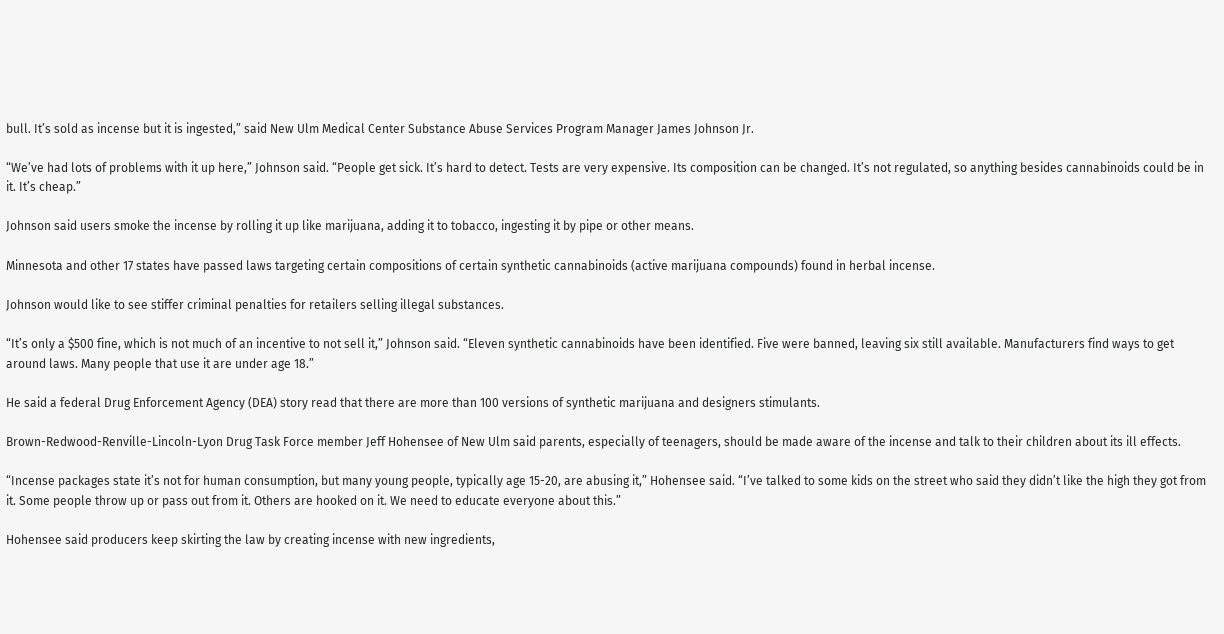bull. It’s sold as incense but it is ingested,” said New Ulm Medical Center Substance Abuse Services Program Manager James Johnson Jr.

“We’ve had lots of problems with it up here,” Johnson said. “People get sick. It’s hard to detect. Tests are very expensive. Its composition can be changed. It’s not regulated, so anything besides cannabinoids could be in it. It’s cheap.”

Johnson said users smoke the incense by rolling it up like marijuana, adding it to tobacco, ingesting it by pipe or other means.

Minnesota and other 17 states have passed laws targeting certain compositions of certain synthetic cannabinoids (active marijuana compounds) found in herbal incense.

Johnson would like to see stiffer criminal penalties for retailers selling illegal substances.

“It’s only a $500 fine, which is not much of an incentive to not sell it,” Johnson said. “Eleven synthetic cannabinoids have been identified. Five were banned, leaving six still available. Manufacturers find ways to get around laws. Many people that use it are under age 18.”

He said a federal Drug Enforcement Agency (DEA) story read that there are more than 100 versions of synthetic marijuana and designers stimulants.

Brown-Redwood-Renville-Lincoln-Lyon Drug Task Force member Jeff Hohensee of New Ulm said parents, especially of teenagers, should be made aware of the incense and talk to their children about its ill effects.

“Incense packages state it’s not for human consumption, but many young people, typically age 15-20, are abusing it,” Hohensee said. “I’ve talked to some kids on the street who said they didn’t like the high they got from it. Some people throw up or pass out from it. Others are hooked on it. We need to educate everyone about this.”

Hohensee said producers keep skirting the law by creating incense with new ingredients,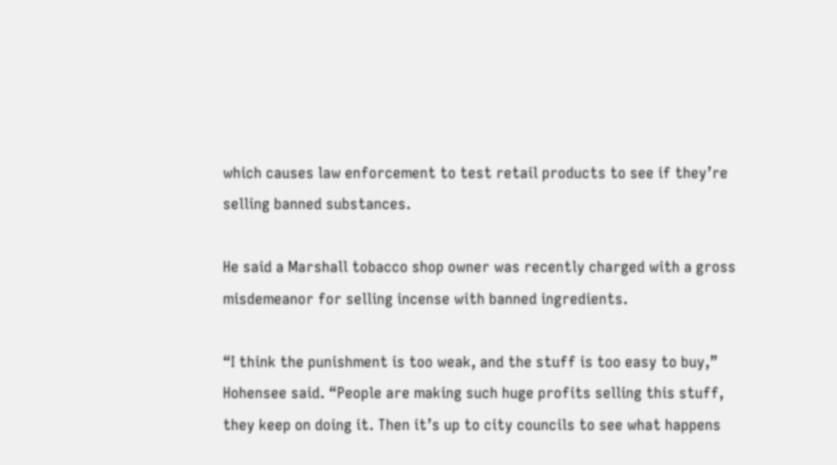which causes law enforcement to test retail products to see if they’re selling banned substances.

He said a Marshall tobacco shop owner was recently charged with a gross misdemeanor for selling incense with banned ingredients.

“I think the punishment is too weak, and the stuff is too easy to buy,” Hohensee said. “People are making such huge profits selling this stuff, they keep on doing it. Then it’s up to city councils to see what happens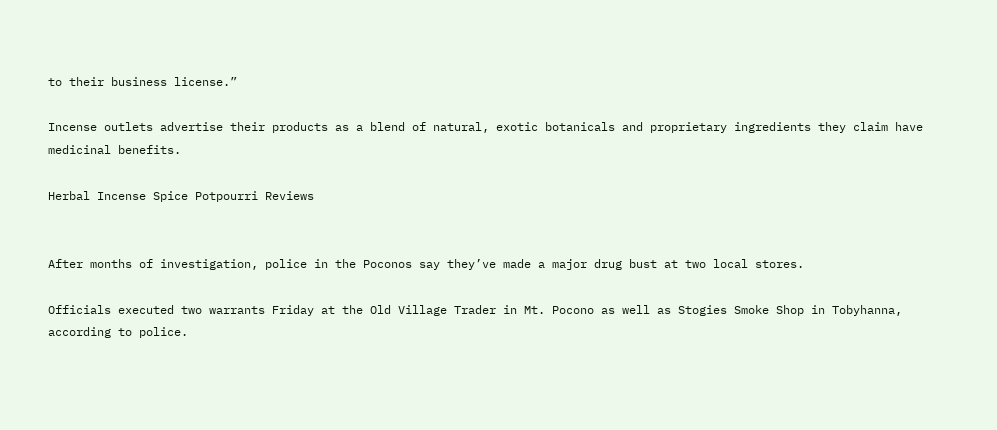to their business license.”

Incense outlets advertise their products as a blend of natural, exotic botanicals and proprietary ingredients they claim have medicinal benefits.

Herbal Incense Spice Potpourri Reviews


After months of investigation, police in the Poconos say they’ve made a major drug bust at two local stores.

Officials executed two warrants Friday at the Old Village Trader in Mt. Pocono as well as Stogies Smoke Shop in Tobyhanna, according to police.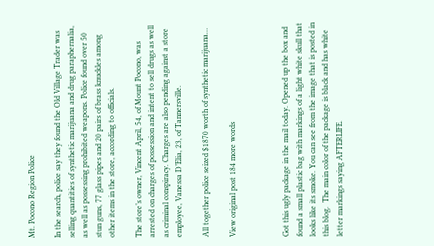Mt. Pocono Region Police

In the search, police say they found the Old Village Trader was selling quantities of synthetic marijuana and drug paraphernalia, as well as possessing prohibited weapons. Police found over 50 stun guns, 77 glass pipes and 20 pairs of brass knuckles among other items in the store, according to officials.

The store’s owner, Vincent April, 54, of Mount Pocono, was arrested on charges of possession and intent to sell drugs as well as criminal conspiracy. Charges are also pending against a store employee, Vanessa D’Elia, 23, of Tannersville.

All together police seized $1870 worth of synthetic marijuana…

View original post 184 more words



Got this ugly package in the mail today. Opened up the box and found a small plastic bag with markings of a light white skull that looks like its smoke. You can see from the image that is posted in this blog.  The main color of the package is black and has white letter markings saying AFTERLIFE.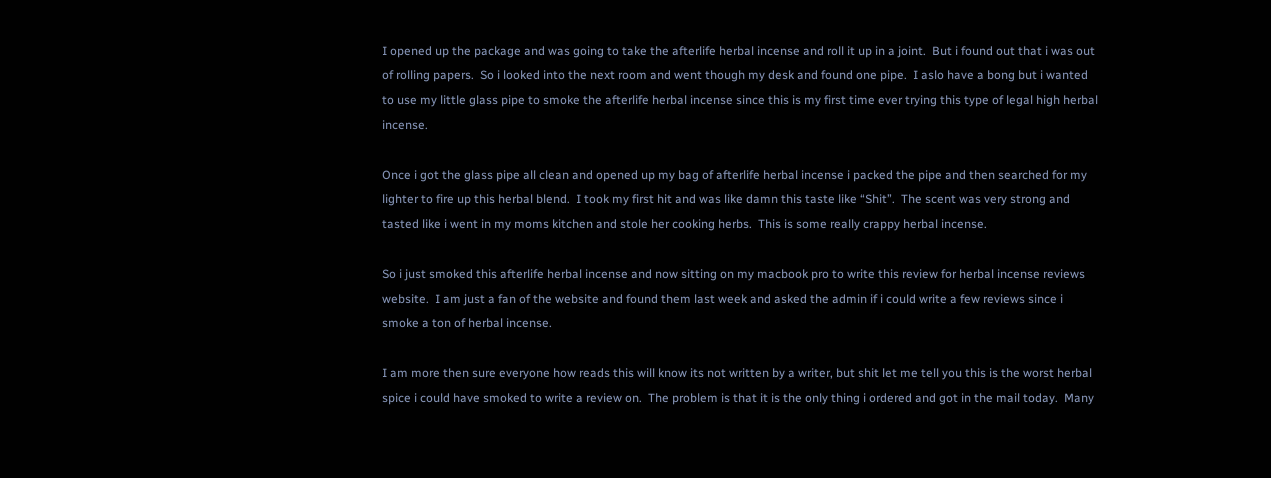I opened up the package and was going to take the afterlife herbal incense and roll it up in a joint.  But i found out that i was out of rolling papers.  So i looked into the next room and went though my desk and found one pipe.  I aslo have a bong but i wanted to use my little glass pipe to smoke the afterlife herbal incense since this is my first time ever trying this type of legal high herbal incense.

Once i got the glass pipe all clean and opened up my bag of afterlife herbal incense i packed the pipe and then searched for my lighter to fire up this herbal blend.  I took my first hit and was like damn this taste like “Shit”.  The scent was very strong and tasted like i went in my moms kitchen and stole her cooking herbs.  This is some really crappy herbal incense.

So i just smoked this afterlife herbal incense and now sitting on my macbook pro to write this review for herbal incense reviews website.  I am just a fan of the website and found them last week and asked the admin if i could write a few reviews since i smoke a ton of herbal incense.

I am more then sure everyone how reads this will know its not written by a writer, but shit let me tell you this is the worst herbal spice i could have smoked to write a review on.  The problem is that it is the only thing i ordered and got in the mail today.  Many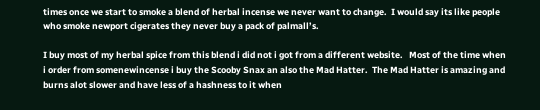times once we start to smoke a blend of herbal incense we never want to change.  I would say its like people who smoke newport cigerates they never buy a pack of palmall’s.

I buy most of my herbal spice from this blend i did not i got from a different website.   Most of the time when i order from somenewincense i buy the Scooby Snax an also the Mad Hatter.  The Mad Hatter is amazing and burns alot slower and have less of a hashness to it when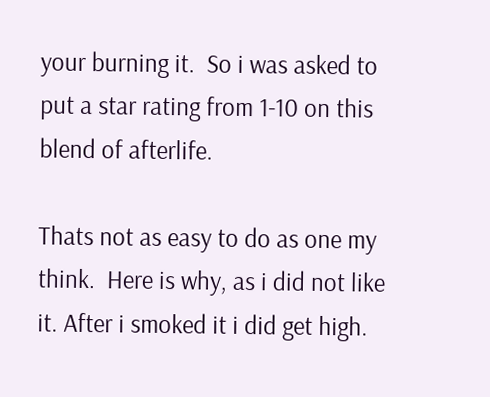your burning it.  So i was asked to put a star rating from 1-10 on this blend of afterlife.

Thats not as easy to do as one my think.  Here is why, as i did not like it. After i smoked it i did get high.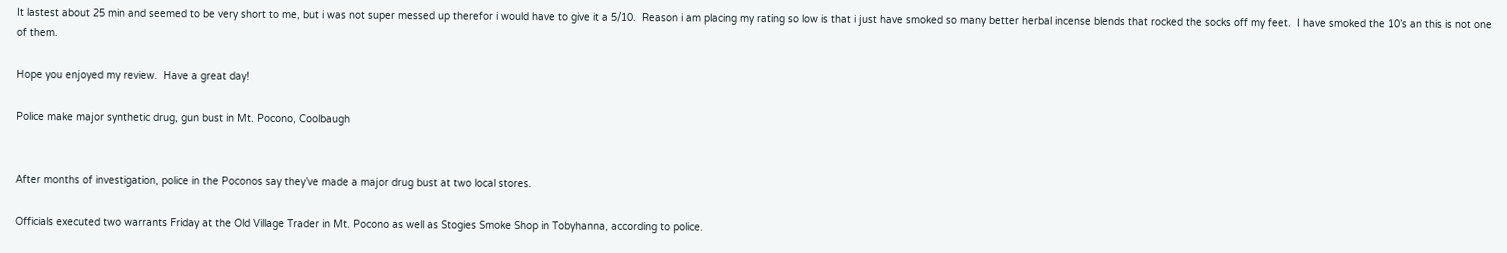It lastest about 25 min and seemed to be very short to me, but i was not super messed up therefor i would have to give it a 5/10.  Reason i am placing my rating so low is that i just have smoked so many better herbal incense blends that rocked the socks off my feet.  I have smoked the 10’s an this is not one of them.

Hope you enjoyed my review.  Have a great day!

Police make major synthetic drug, gun bust in Mt. Pocono, Coolbaugh


After months of investigation, police in the Poconos say they’ve made a major drug bust at two local stores.

Officials executed two warrants Friday at the Old Village Trader in Mt. Pocono as well as Stogies Smoke Shop in Tobyhanna, according to police.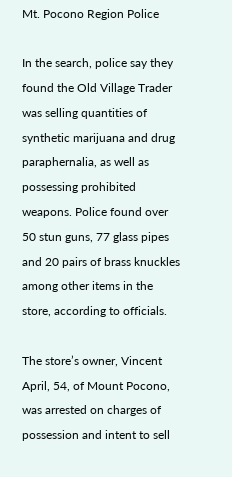Mt. Pocono Region Police

In the search, police say they found the Old Village Trader was selling quantities of synthetic marijuana and drug paraphernalia, as well as possessing prohibited weapons. Police found over 50 stun guns, 77 glass pipes and 20 pairs of brass knuckles among other items in the store, according to officials.

The store’s owner, Vincent April, 54, of Mount Pocono, was arrested on charges of possession and intent to sell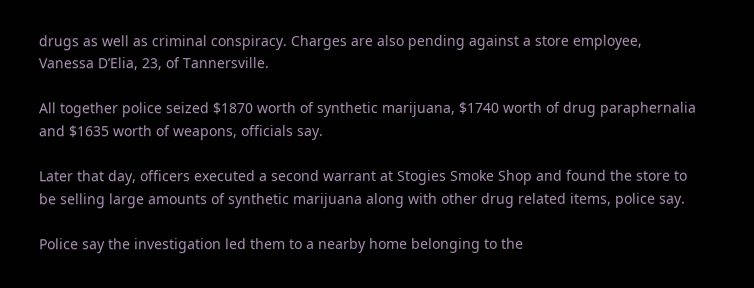drugs as well as criminal conspiracy. Charges are also pending against a store employee, Vanessa D’Elia, 23, of Tannersville.

All together police seized $1870 worth of synthetic marijuana, $1740 worth of drug paraphernalia and $1635 worth of weapons, officials say.

Later that day, officers executed a second warrant at Stogies Smoke Shop and found the store to be selling large amounts of synthetic marijuana along with other drug related items, police say.

Police say the investigation led them to a nearby home belonging to the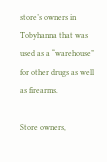store’s owners in Tobyhanna that was used as a “warehouse” for other drugs as well as firearms.

Store owners,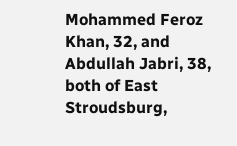Mohammed Feroz Khan, 32, and Abdullah Jabri, 38, both of East Stroudsburg,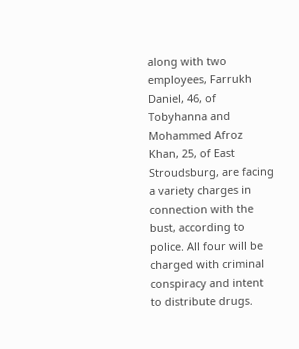along with two employees, Farrukh Daniel, 46, of Tobyhanna and Mohammed Afroz Khan, 25, of East Stroudsburg, are facing a variety charges in connection with the bust, according to police. All four will be charged with criminal conspiracy and intent to distribute drugs.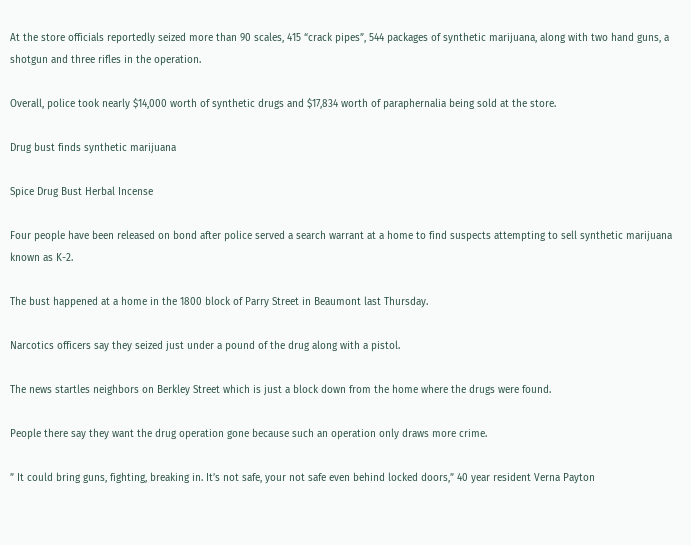At the store officials reportedly seized more than 90 scales, 415 “crack pipes”, 544 packages of synthetic marijuana, along with two hand guns, a shotgun and three rifles in the operation.

Overall, police took nearly $14,000 worth of synthetic drugs and $17,834 worth of paraphernalia being sold at the store.

Drug bust finds synthetic marijuana

Spice Drug Bust Herbal Incense

Four people have been released on bond after police served a search warrant at a home to find suspects attempting to sell synthetic marijuana known as K-2.

The bust happened at a home in the 1800 block of Parry Street in Beaumont last Thursday.

Narcotics officers say they seized just under a pound of the drug along with a pistol.

The news startles neighbors on Berkley Street which is just a block down from the home where the drugs were found.

People there say they want the drug operation gone because such an operation only draws more crime.

” It could bring guns, fighting, breaking in. It’s not safe, your not safe even behind locked doors,” 40 year resident Verna Payton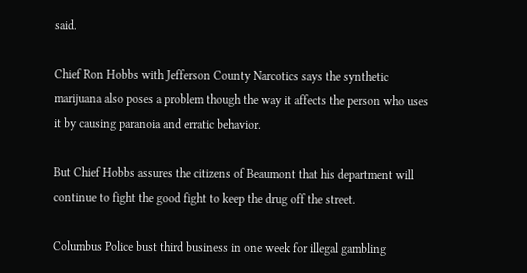said.

Chief Ron Hobbs with Jefferson County Narcotics says the synthetic marijuana also poses a problem though the way it affects the person who uses it by causing paranoia and erratic behavior.

But Chief Hobbs assures the citizens of Beaumont that his department will continue to fight the good fight to keep the drug off the street.

Columbus Police bust third business in one week for illegal gambling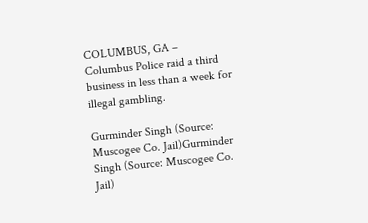COLUMBUS, GA –    Columbus Police raid a third business in less than a week for illegal gambling.

Gurminder Singh (Source: Muscogee Co. Jail)Gurminder Singh (Source: Muscogee Co. Jail)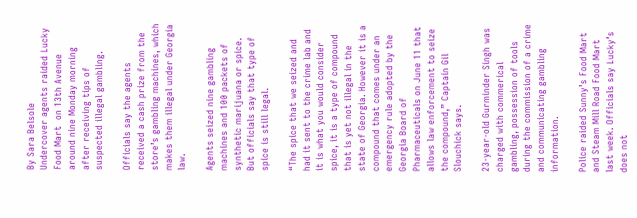By Sara Belsole
Undercover agents raided Lucky Food Mart  on 13th Avenue around nine Monday morning after receiving tips of suspected illegal gambling.

Officials say the agents received a cash prize from the store’s gambling machines, which makes them illegal under Georgia law.

Agents seized nine gambling machines and 100 packets of synthetic marijuana or spice. But officials say that type of spice is still legal.

“The spice that we seized and had it sent to the crime lab and it is what you would consider spice, it is a type of compound that is yet not illegal in the state of Georgia. However it is a compound that comes under an emergency rule adopted by the Georgia Board of Pharmaceuticals on June 11 that allows law enforcement to seize the compound,” Captain Gil Slouchick says.

23-year-old Gurminder Singh was charged with commerical gambling, possession of tools during the commission of a crime and communicating gambling information.

Police raided Sunny’s Food Mart and Steam Mill Road Food Mart last week. Officials say Lucky’s does not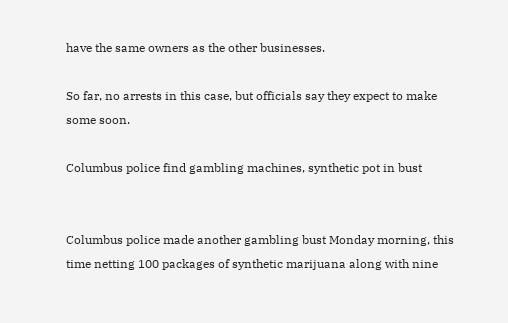have the same owners as the other businesses.

So far, no arrests in this case, but officials say they expect to make some soon.

Columbus police find gambling machines, synthetic pot in bust


Columbus police made another gambling bust Monday morning, this time netting 100 packages of synthetic marijuana along with nine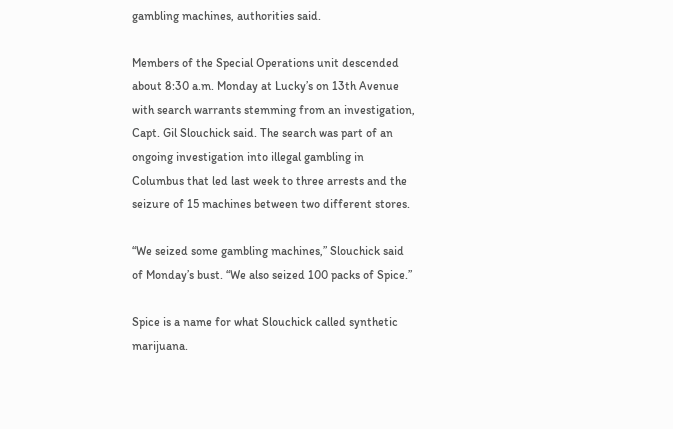gambling machines, authorities said.

Members of the Special Operations unit descended about 8:30 a.m. Monday at Lucky’s on 13th Avenue with search warrants stemming from an investigation, Capt. Gil Slouchick said. The search was part of an ongoing investigation into illegal gambling in Columbus that led last week to three arrests and the seizure of 15 machines between two different stores.

“We seized some gambling machines,” Slouchick said of Monday’s bust. “We also seized 100 packs of Spice.”

Spice is a name for what Slouchick called synthetic marijuana.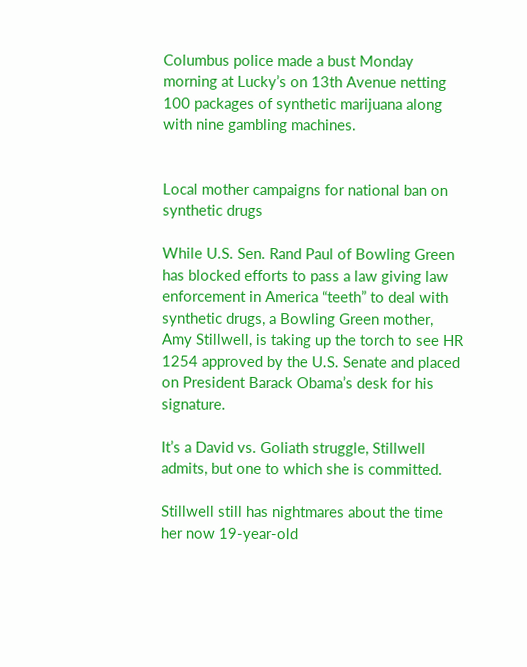Columbus police made a bust Monday morning at Lucky’s on 13th Avenue netting 100 packages of synthetic marijuana along with nine gambling machines.


Local mother campaigns for national ban on synthetic drugs

While U.S. Sen. Rand Paul of Bowling Green has blocked efforts to pass a law giving law enforcement in America “teeth” to deal with synthetic drugs, a Bowling Green mother, Amy Stillwell, is taking up the torch to see HR 1254 approved by the U.S. Senate and placed on President Barack Obama’s desk for his signature.

It’s a David vs. Goliath struggle, Stillwell admits, but one to which she is committed.

Stillwell still has nightmares about the time her now 19-year-old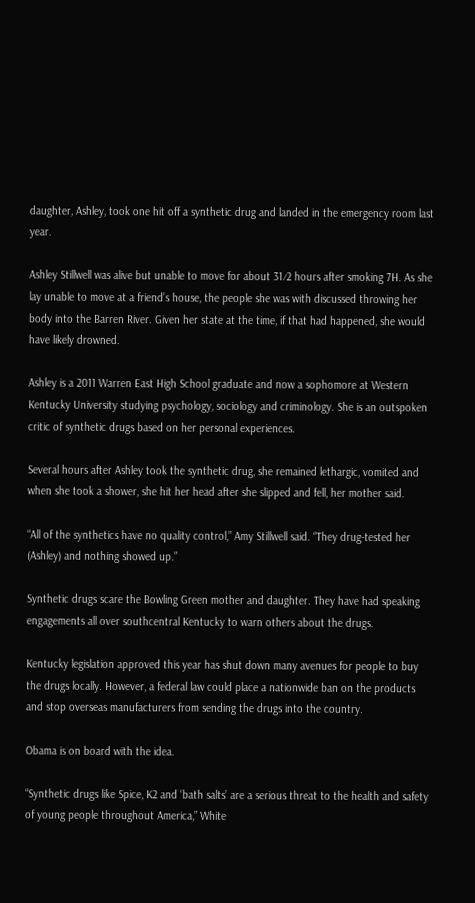daughter, Ashley, took one hit off a synthetic drug and landed in the emergency room last year.

Ashley Stillwell was alive but unable to move for about 31⁄2 hours after smoking 7H. As she lay unable to move at a friend’s house, the people she was with discussed throwing her body into the Barren River. Given her state at the time, if that had happened, she would have likely drowned.

Ashley is a 2011 Warren East High School graduate and now a sophomore at Western Kentucky University studying psychology, sociology and criminology. She is an outspoken critic of synthetic drugs based on her personal experiences.

Several hours after Ashley took the synthetic drug, she remained lethargic, vomited and when she took a shower, she hit her head after she slipped and fell, her mother said.

“All of the synthetics have no quality control,” Amy Stillwell said. “They drug-tested her (Ashley) and nothing showed up.”

Synthetic drugs scare the Bowling Green mother and daughter. They have had speaking engagements all over southcentral Kentucky to warn others about the drugs.

Kentucky legislation approved this year has shut down many avenues for people to buy the drugs locally. However, a federal law could place a nationwide ban on the products and stop overseas manufacturers from sending the drugs into the country.

Obama is on board with the idea.

“Synthetic drugs like Spice, K2 and ‘bath salts’ are a serious threat to the health and safety of young people throughout America,” White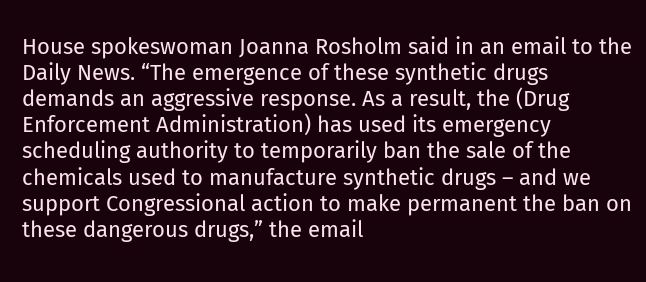House spokeswoman Joanna Rosholm said in an email to the Daily News. “The emergence of these synthetic drugs demands an aggressive response. As a result, the (Drug Enforcement Administration) has used its emergency scheduling authority to temporarily ban the sale of the chemicals used to manufacture synthetic drugs – and we support Congressional action to make permanent the ban on these dangerous drugs,” the email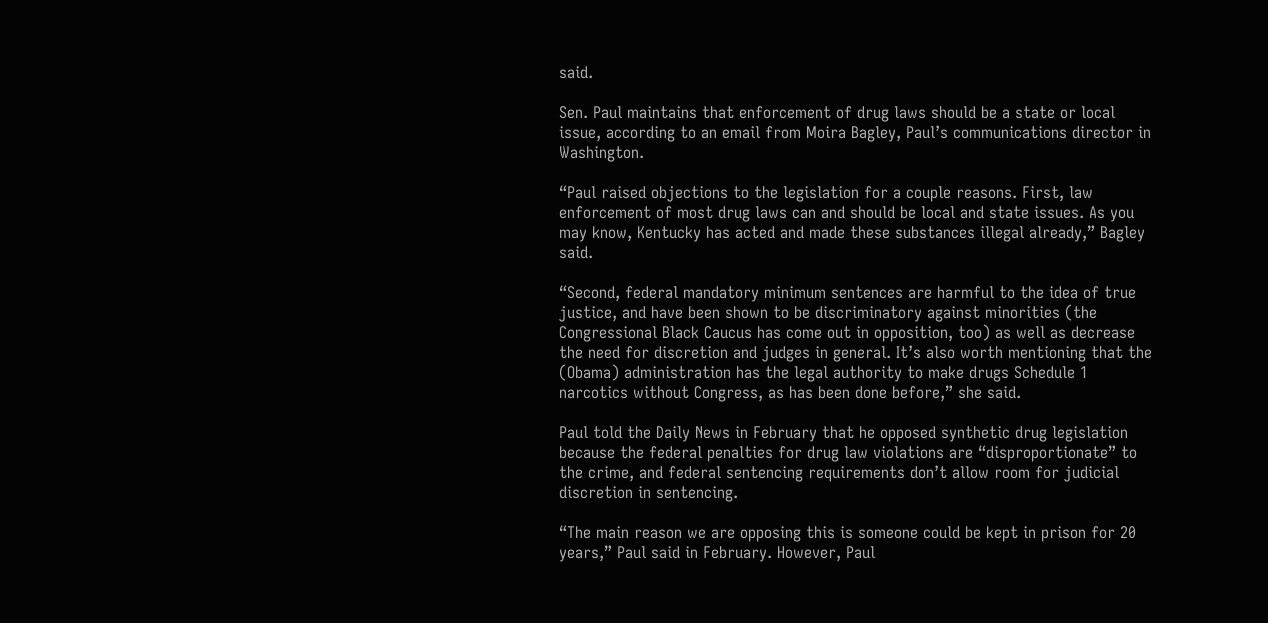said.

Sen. Paul maintains that enforcement of drug laws should be a state or local issue, according to an email from Moira Bagley, Paul’s communications director in Washington.

“Paul raised objections to the legislation for a couple reasons. First, law enforcement of most drug laws can and should be local and state issues. As you may know, Kentucky has acted and made these substances illegal already,” Bagley said.

“Second, federal mandatory minimum sentences are harmful to the idea of true justice, and have been shown to be discriminatory against minorities (the Congressional Black Caucus has come out in opposition, too) as well as decrease the need for discretion and judges in general. It’s also worth mentioning that the (Obama) administration has the legal authority to make drugs Schedule 1 narcotics without Congress, as has been done before,” she said.

Paul told the Daily News in February that he opposed synthetic drug legislation because the federal penalties for drug law violations are “disproportionate” to the crime, and federal sentencing requirements don’t allow room for judicial discretion in sentencing.

“The main reason we are opposing this is someone could be kept in prison for 20 years,” Paul said in February. However, Paul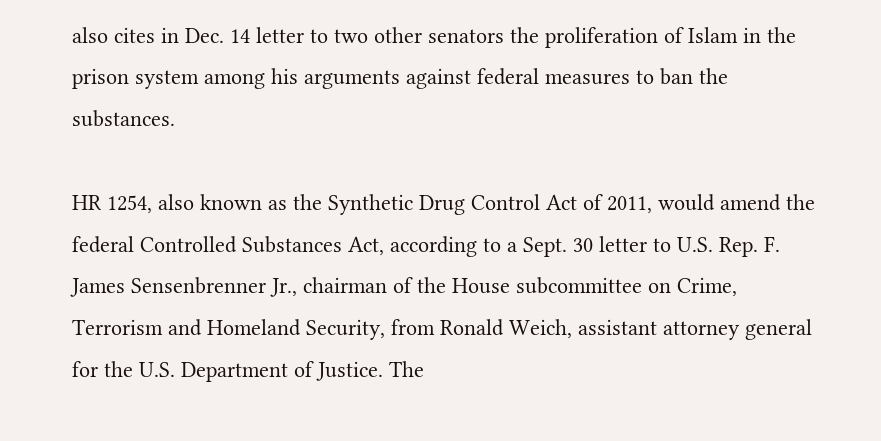also cites in Dec. 14 letter to two other senators the proliferation of Islam in the prison system among his arguments against federal measures to ban the substances.

HR 1254, also known as the Synthetic Drug Control Act of 2011, would amend the federal Controlled Substances Act, according to a Sept. 30 letter to U.S. Rep. F. James Sensenbrenner Jr., chairman of the House subcommittee on Crime, Terrorism and Homeland Security, from Ronald Weich, assistant attorney general for the U.S. Department of Justice. The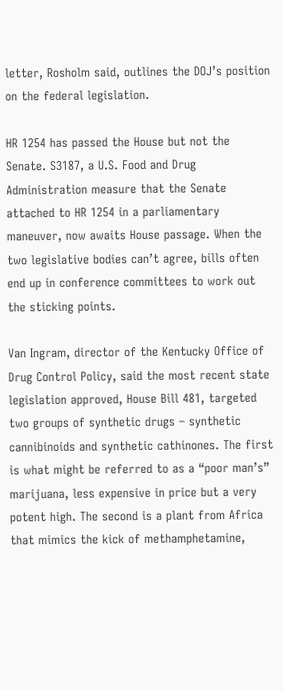letter, Rosholm said, outlines the DOJ’s position on the federal legislation.

HR 1254 has passed the House but not the Senate. S3187, a U.S. Food and Drug Administration measure that the Senate attached to HR 1254 in a parliamentary maneuver, now awaits House passage. When the two legislative bodies can’t agree, bills often end up in conference committees to work out the sticking points.

Van Ingram, director of the Kentucky Office of Drug Control Policy, said the most recent state legislation approved, House Bill 481, targeted two groups of synthetic drugs – synthetic cannibinoids and synthetic cathinones. The first is what might be referred to as a “poor man’s” marijuana, less expensive in price but a very potent high. The second is a plant from Africa that mimics the kick of methamphetamine,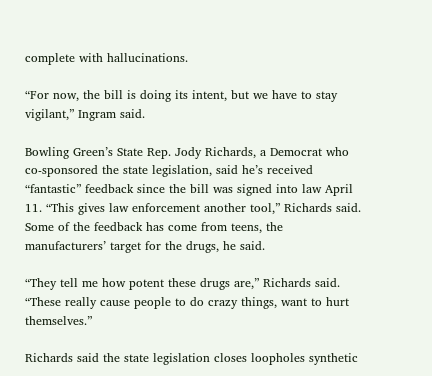complete with hallucinations.

“For now, the bill is doing its intent, but we have to stay vigilant,” Ingram said.

Bowling Green’s State Rep. Jody Richards, a Democrat who co-sponsored the state legislation, said he’s received “fantastic” feedback since the bill was signed into law April 11. “This gives law enforcement another tool,” Richards said. Some of the feedback has come from teens, the manufacturers’ target for the drugs, he said.

“They tell me how potent these drugs are,” Richards said. “These really cause people to do crazy things, want to hurt themselves.”

Richards said the state legislation closes loopholes synthetic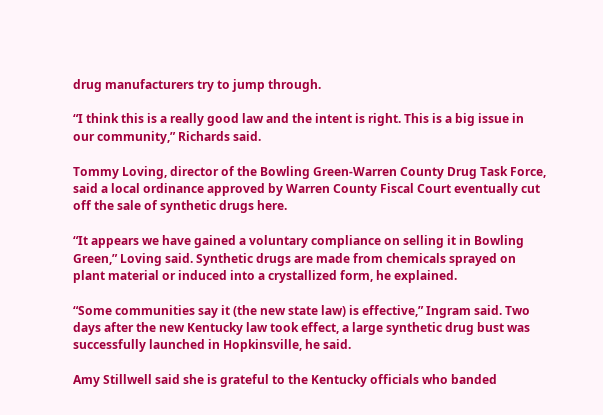drug manufacturers try to jump through.

“I think this is a really good law and the intent is right. This is a big issue in our community,” Richards said.

Tommy Loving, director of the Bowling Green-Warren County Drug Task Force, said a local ordinance approved by Warren County Fiscal Court eventually cut off the sale of synthetic drugs here.

“It appears we have gained a voluntary compliance on selling it in Bowling Green,” Loving said. Synthetic drugs are made from chemicals sprayed on plant material or induced into a crystallized form, he explained.

“Some communities say it (the new state law) is effective,” Ingram said. Two days after the new Kentucky law took effect, a large synthetic drug bust was successfully launched in Hopkinsville, he said.

Amy Stillwell said she is grateful to the Kentucky officials who banded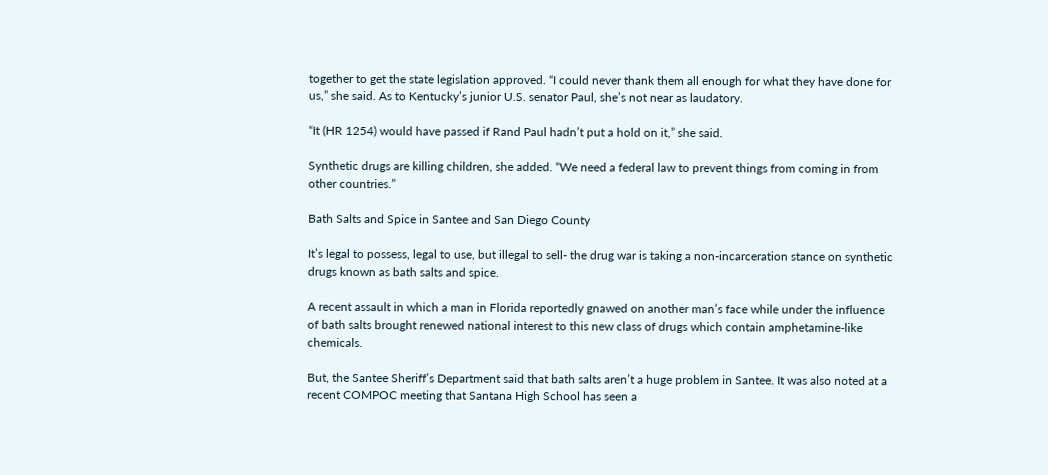together to get the state legislation approved. “I could never thank them all enough for what they have done for us,” she said. As to Kentucky’s junior U.S. senator Paul, she’s not near as laudatory.

“It (HR 1254) would have passed if Rand Paul hadn’t put a hold on it,” she said.

Synthetic drugs are killing children, she added. “We need a federal law to prevent things from coming in from other countries.”

Bath Salts and Spice in Santee and San Diego County

It’s legal to possess, legal to use, but illegal to sell- the drug war is taking a non-incarceration stance on synthetic drugs known as bath salts and spice.

A recent assault in which a man in Florida reportedly gnawed on another man’s face while under the influence of bath salts brought renewed national interest to this new class of drugs which contain amphetamine-like chemicals.

But, the Santee Sheriff’s Department said that bath salts aren’t a huge problem in Santee. It was also noted at a recent COMPOC meeting that Santana High School has seen a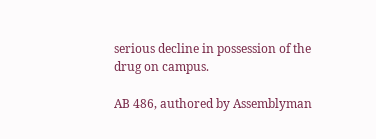serious decline in possession of the drug on campus.

AB 486, authored by Assemblyman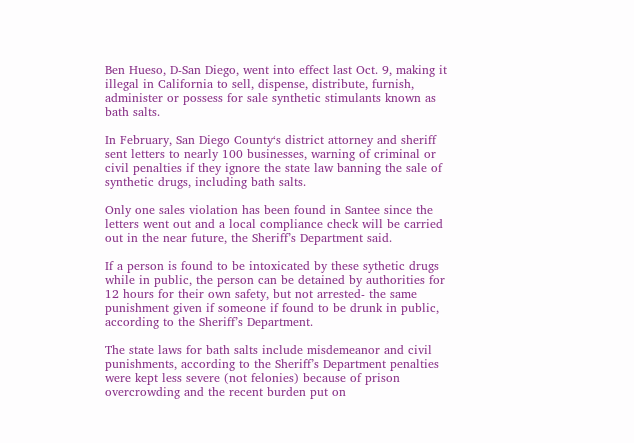Ben Hueso, D-San Diego, went into effect last Oct. 9, making it illegal in California to sell, dispense, distribute, furnish, administer or possess for sale synthetic stimulants known as bath salts.

In February, San Diego County‘s district attorney and sheriff sent letters to nearly 100 businesses, warning of criminal or civil penalties if they ignore the state law banning the sale of synthetic drugs, including bath salts.

Only one sales violation has been found in Santee since the letters went out and a local compliance check will be carried out in the near future, the Sheriff’s Department said.

If a person is found to be intoxicated by these sythetic drugs while in public, the person can be detained by authorities for 12 hours for their own safety, but not arrested- the same punishment given if someone if found to be drunk in public, according to the Sheriff’s Department.

The state laws for bath salts include misdemeanor and civil punishments, according to the Sheriff’s Department penalties were kept less severe (not felonies) because of prison overcrowding and the recent burden put on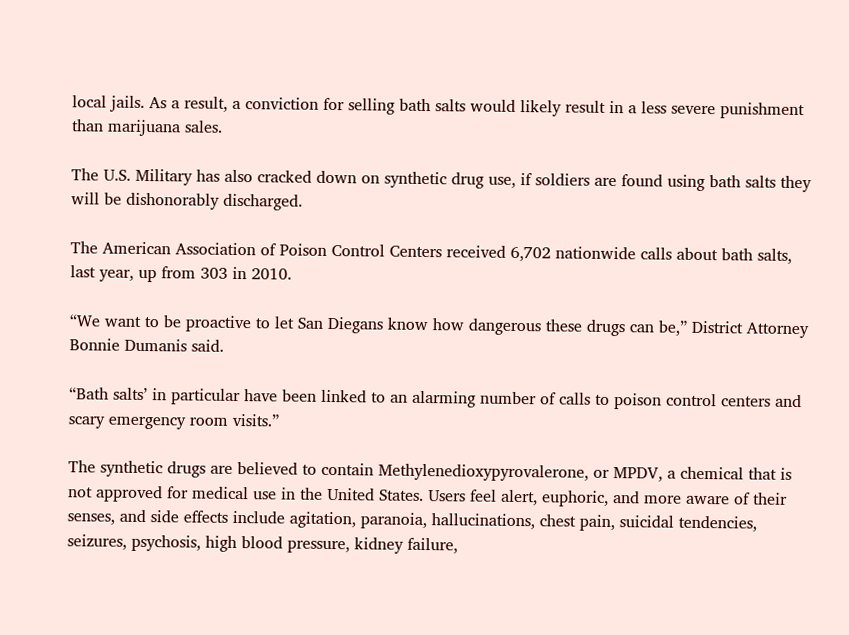local jails. As a result, a conviction for selling bath salts would likely result in a less severe punishment than marijuana sales.

The U.S. Military has also cracked down on synthetic drug use, if soldiers are found using bath salts they will be dishonorably discharged.

The American Association of Poison Control Centers received 6,702 nationwide calls about bath salts, last year, up from 303 in 2010.

“We want to be proactive to let San Diegans know how dangerous these drugs can be,” District Attorney Bonnie Dumanis said.

“Bath salts’ in particular have been linked to an alarming number of calls to poison control centers and scary emergency room visits.”

The synthetic drugs are believed to contain Methylenedioxypyrovalerone, or MPDV, a chemical that is not approved for medical use in the United States. Users feel alert, euphoric, and more aware of their senses, and side effects include agitation, paranoia, hallucinations, chest pain, suicidal tendencies, seizures, psychosis, high blood pressure, kidney failure,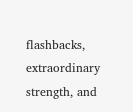flashbacks, extraordinary strength, and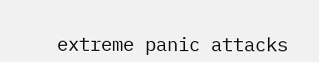extreme panic attacks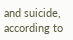and suicide, according to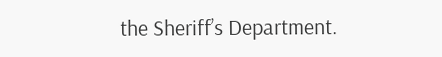the Sheriff’s Department.